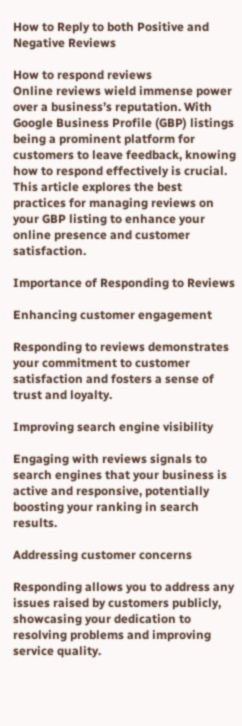How to Reply to both Positive and Negative Reviews

How to respond reviews
Online reviews wield immense power over a business’s reputation. With Google Business Profile (GBP) listings being a prominent platform for customers to leave feedback, knowing how to respond effectively is crucial. This article explores the best practices for managing reviews on your GBP listing to enhance your online presence and customer satisfaction.

Importance of Responding to Reviews

Enhancing customer engagement

Responding to reviews demonstrates your commitment to customer satisfaction and fosters a sense of trust and loyalty.

Improving search engine visibility

Engaging with reviews signals to search engines that your business is active and responsive, potentially boosting your ranking in search results.

Addressing customer concerns

Responding allows you to address any issues raised by customers publicly, showcasing your dedication to resolving problems and improving service quality.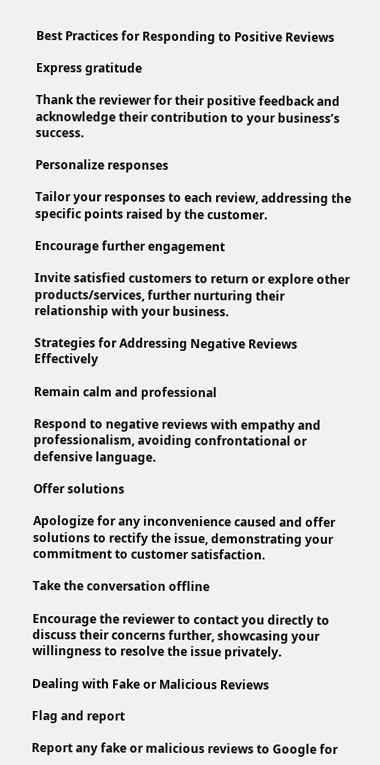Best Practices for Responding to Positive Reviews

Express gratitude

Thank the reviewer for their positive feedback and acknowledge their contribution to your business’s success.

Personalize responses

Tailor your responses to each review, addressing the specific points raised by the customer.

Encourage further engagement

Invite satisfied customers to return or explore other products/services, further nurturing their relationship with your business.

Strategies for Addressing Negative Reviews Effectively

Remain calm and professional

Respond to negative reviews with empathy and professionalism, avoiding confrontational or defensive language.

Offer solutions

Apologize for any inconvenience caused and offer solutions to rectify the issue, demonstrating your commitment to customer satisfaction.

Take the conversation offline

Encourage the reviewer to contact you directly to discuss their concerns further, showcasing your willingness to resolve the issue privately.

Dealing with Fake or Malicious Reviews

Flag and report

Report any fake or malicious reviews to Google for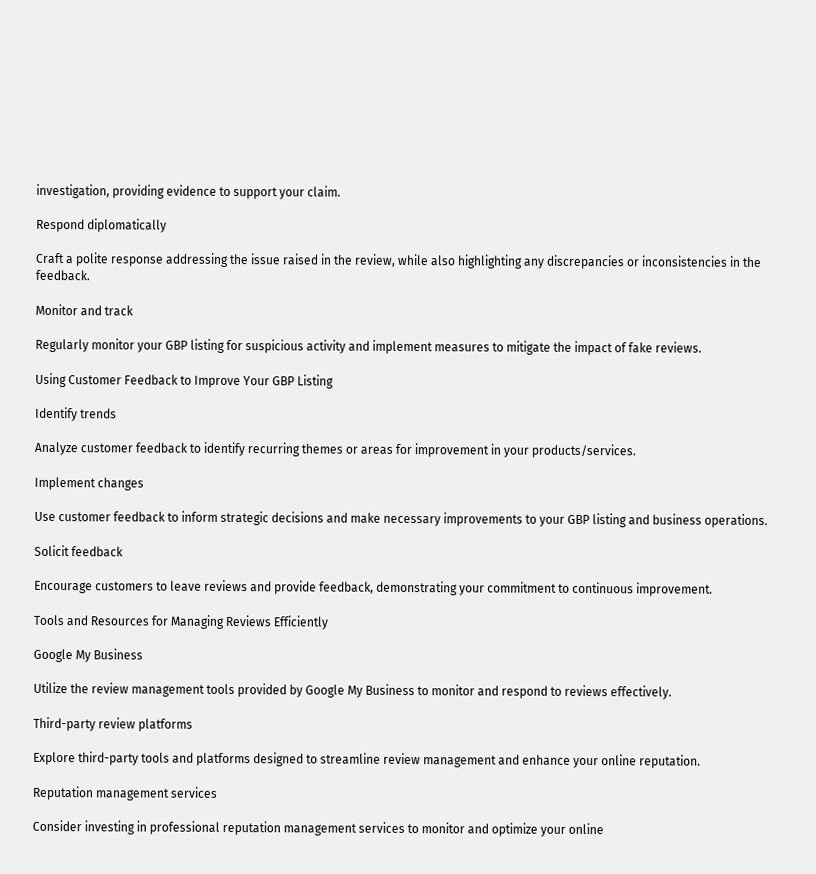investigation, providing evidence to support your claim.

Respond diplomatically

Craft a polite response addressing the issue raised in the review, while also highlighting any discrepancies or inconsistencies in the feedback.

Monitor and track

Regularly monitor your GBP listing for suspicious activity and implement measures to mitigate the impact of fake reviews.

Using Customer Feedback to Improve Your GBP Listing

Identify trends

Analyze customer feedback to identify recurring themes or areas for improvement in your products/services.

Implement changes

Use customer feedback to inform strategic decisions and make necessary improvements to your GBP listing and business operations.

Solicit feedback

Encourage customers to leave reviews and provide feedback, demonstrating your commitment to continuous improvement.

Tools and Resources for Managing Reviews Efficiently

Google My Business

Utilize the review management tools provided by Google My Business to monitor and respond to reviews effectively.

Third-party review platforms

Explore third-party tools and platforms designed to streamline review management and enhance your online reputation.

Reputation management services

Consider investing in professional reputation management services to monitor and optimize your online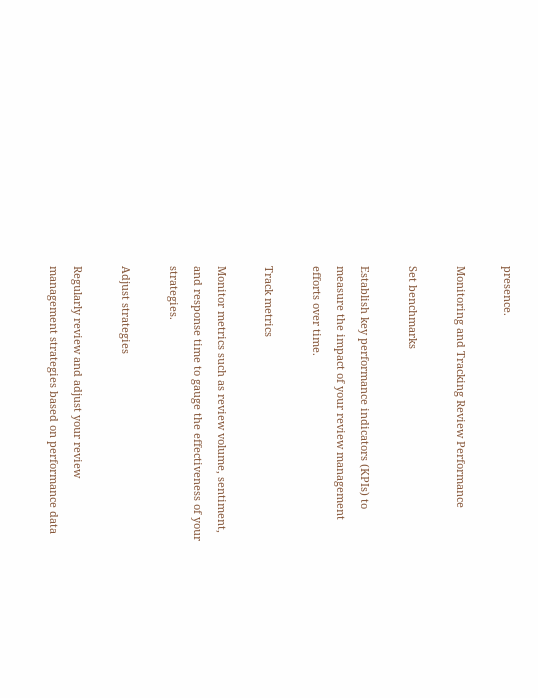presence.

Monitoring and Tracking Review Performance

Set benchmarks

Establish key performance indicators (KPIs) to measure the impact of your review management efforts over time.

Track metrics

Monitor metrics such as review volume, sentiment, and response time to gauge the effectiveness of your strategies.

Adjust strategies

Regularly review and adjust your review management strategies based on performance data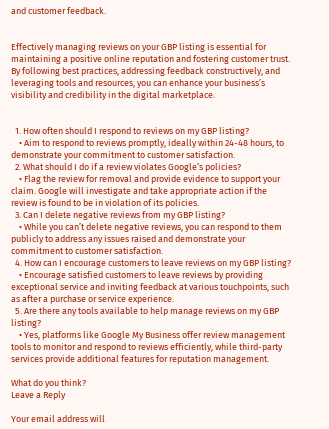and customer feedback.


Effectively managing reviews on your GBP listing is essential for maintaining a positive online reputation and fostering customer trust. By following best practices, addressing feedback constructively, and leveraging tools and resources, you can enhance your business’s visibility and credibility in the digital marketplace.


  1. How often should I respond to reviews on my GBP listing?
    • Aim to respond to reviews promptly, ideally within 24-48 hours, to demonstrate your commitment to customer satisfaction.
  2. What should I do if a review violates Google’s policies?
    • Flag the review for removal and provide evidence to support your claim. Google will investigate and take appropriate action if the review is found to be in violation of its policies.
  3. Can I delete negative reviews from my GBP listing?
    • While you can’t delete negative reviews, you can respond to them publicly to address any issues raised and demonstrate your commitment to customer satisfaction.
  4. How can I encourage customers to leave reviews on my GBP listing?
    • Encourage satisfied customers to leave reviews by providing exceptional service and inviting feedback at various touchpoints, such as after a purchase or service experience.
  5. Are there any tools available to help manage reviews on my GBP listing?
    • Yes, platforms like Google My Business offer review management tools to monitor and respond to reviews efficiently, while third-party services provide additional features for reputation management.

What do you think?
Leave a Reply

Your email address will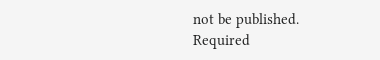not be published. Required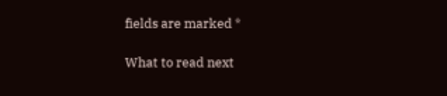fields are marked *

What to read next